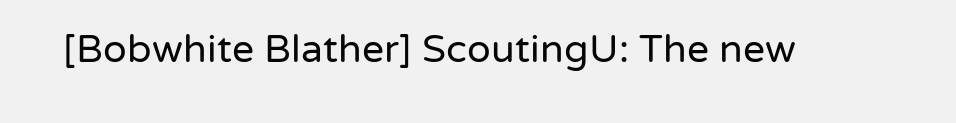[Bobwhite Blather] ScoutingU: The new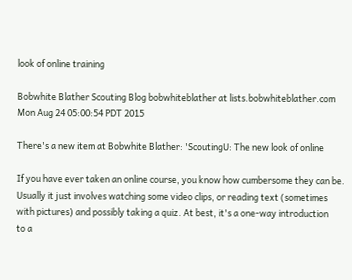look of online training

Bobwhite Blather Scouting Blog bobwhiteblather at lists.bobwhiteblather.com
Mon Aug 24 05:00:54 PDT 2015

There's a new item at Bobwhite Blather: 'ScoutingU: The new look of online

If you have ever taken an online course, you know how cumbersome they can be.
Usually it just involves watching some video clips, or reading text (sometimes
with pictures) and possibly taking a quiz. At best, it's a one-way introduction
to a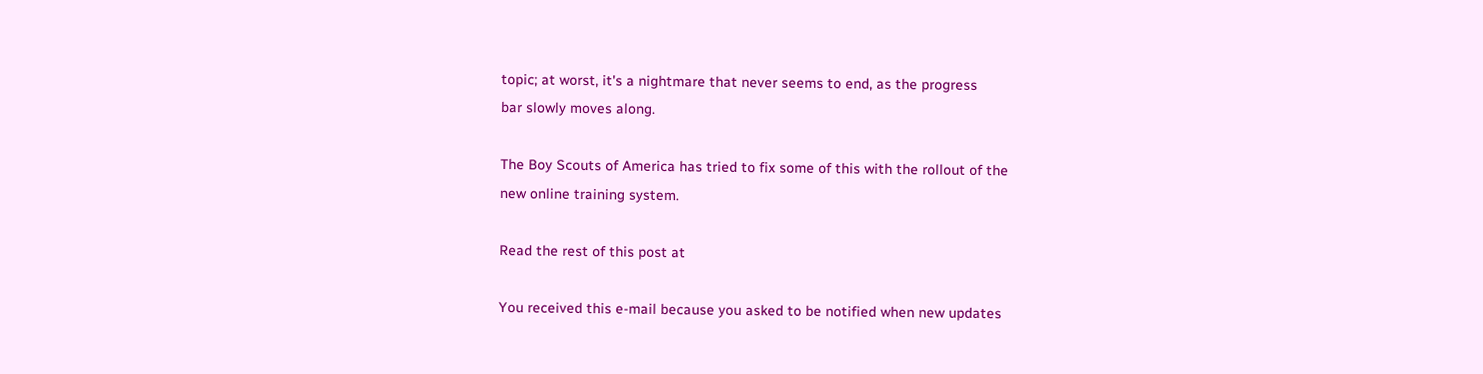topic; at worst, it's a nightmare that never seems to end, as the progress
bar slowly moves along.

The Boy Scouts of America has tried to fix some of this with the rollout of the
new online training system.

Read the rest of this post at

You received this e-mail because you asked to be notified when new updates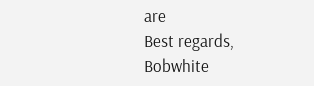are
Best regards,
Bobwhite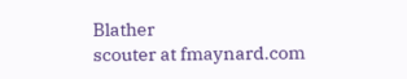Blather
scouter at fmaynard.com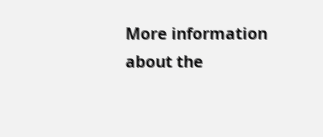More information about the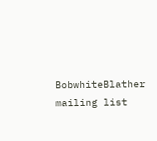BobwhiteBlather mailing list